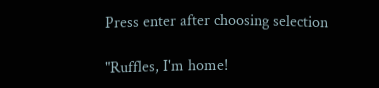Press enter after choosing selection

"Ruffles, I'm home!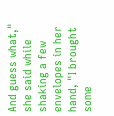And guess what," she said while shaking a few envelopes in her hand, "I brought some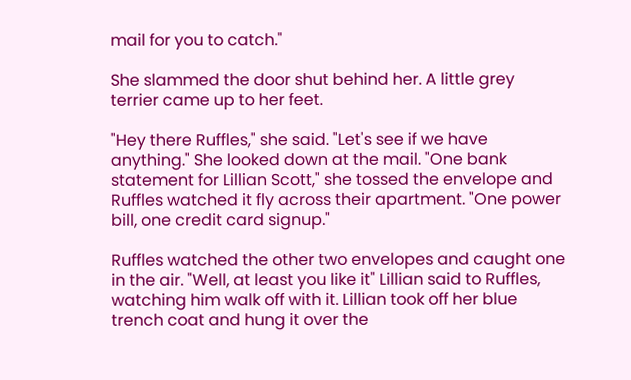mail for you to catch."

She slammed the door shut behind her. A little grey terrier came up to her feet.

"Hey there Ruffles," she said. "Let's see if we have anything." She looked down at the mail. "One bank statement for Lillian Scott," she tossed the envelope and Ruffles watched it fly across their apartment. "One power bill, one credit card signup."

Ruffles watched the other two envelopes and caught one in the air. "Well, at least you like it" Lillian said to Ruffles, watching him walk off with it. Lillian took off her blue trench coat and hung it over the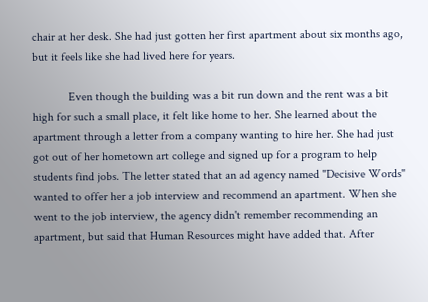chair at her desk. She had just gotten her first apartment about six months ago, but it feels like she had lived here for years.

            Even though the building was a bit run down and the rent was a bit high for such a small place, it felt like home to her. She learned about the apartment through a letter from a company wanting to hire her. She had just got out of her hometown art college and signed up for a program to help students find jobs. The letter stated that an ad agency named "Decisive Words" wanted to offer her a job interview and recommend an apartment. When she went to the job interview, the agency didn't remember recommending an apartment, but said that Human Resources might have added that. After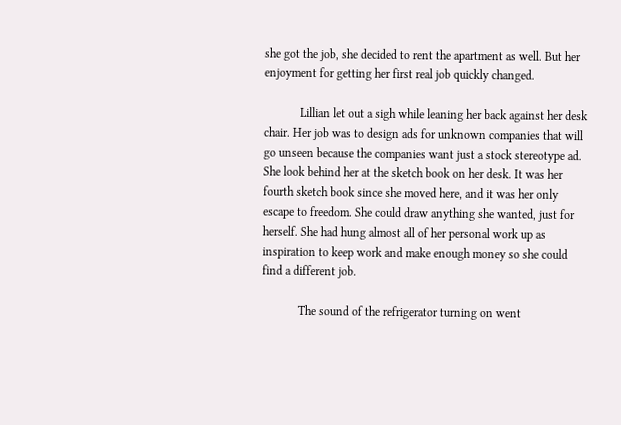she got the job, she decided to rent the apartment as well. But her enjoyment for getting her first real job quickly changed.

            Lillian let out a sigh while leaning her back against her desk chair. Her job was to design ads for unknown companies that will go unseen because the companies want just a stock stereotype ad. She look behind her at the sketch book on her desk. It was her fourth sketch book since she moved here, and it was her only escape to freedom. She could draw anything she wanted, just for herself. She had hung almost all of her personal work up as inspiration to keep work and make enough money so she could find a different job.

            The sound of the refrigerator turning on went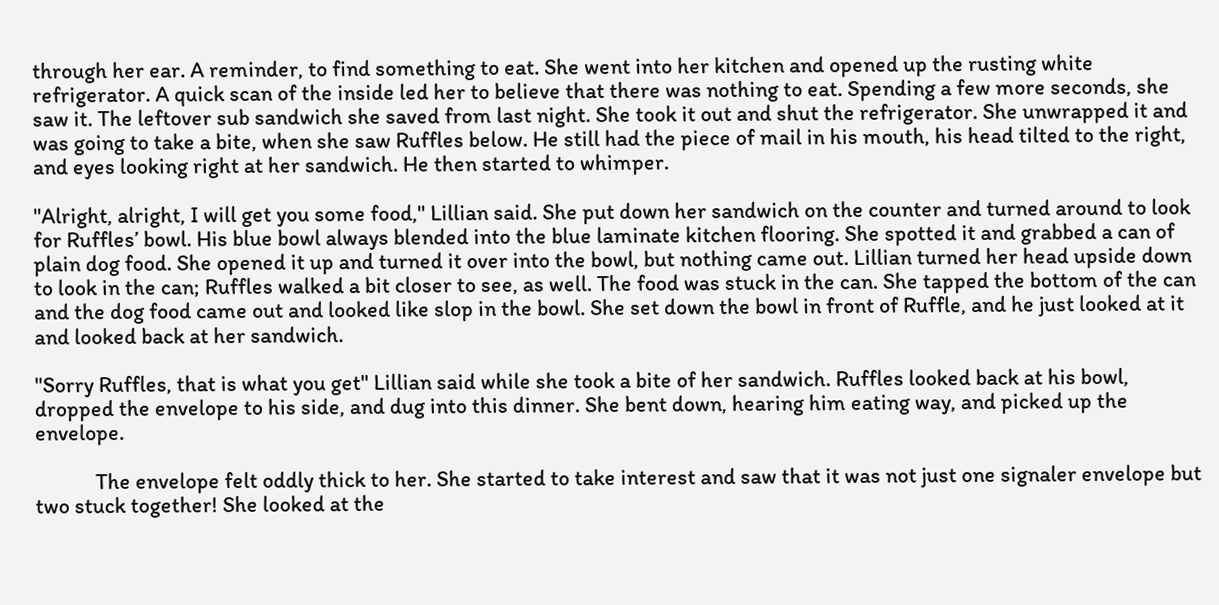through her ear. A reminder, to find something to eat. She went into her kitchen and opened up the rusting white refrigerator. A quick scan of the inside led her to believe that there was nothing to eat. Spending a few more seconds, she saw it. The leftover sub sandwich she saved from last night. She took it out and shut the refrigerator. She unwrapped it and was going to take a bite, when she saw Ruffles below. He still had the piece of mail in his mouth, his head tilted to the right, and eyes looking right at her sandwich. He then started to whimper.

"Alright, alright, I will get you some food," Lillian said. She put down her sandwich on the counter and turned around to look for Ruffles’ bowl. His blue bowl always blended into the blue laminate kitchen flooring. She spotted it and grabbed a can of plain dog food. She opened it up and turned it over into the bowl, but nothing came out. Lillian turned her head upside down to look in the can; Ruffles walked a bit closer to see, as well. The food was stuck in the can. She tapped the bottom of the can and the dog food came out and looked like slop in the bowl. She set down the bowl in front of Ruffle, and he just looked at it and looked back at her sandwich.

"Sorry Ruffles, that is what you get" Lillian said while she took a bite of her sandwich. Ruffles looked back at his bowl, dropped the envelope to his side, and dug into this dinner. She bent down, hearing him eating way, and picked up the envelope.

            The envelope felt oddly thick to her. She started to take interest and saw that it was not just one signaler envelope but two stuck together! She looked at the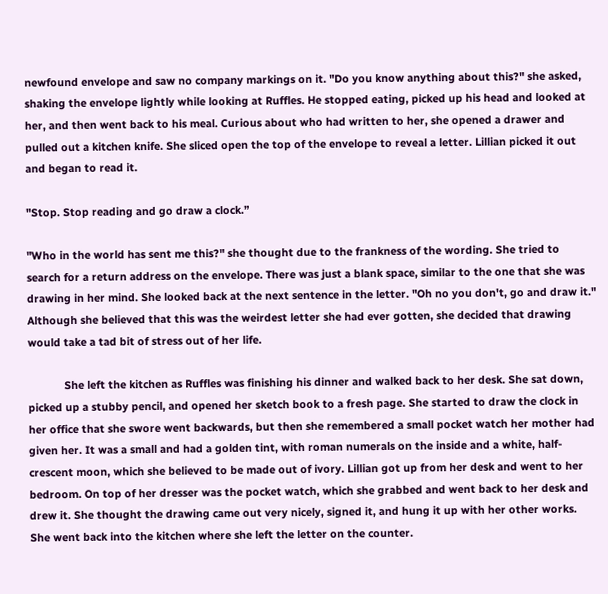newfound envelope and saw no company markings on it. "Do you know anything about this?" she asked, shaking the envelope lightly while looking at Ruffles. He stopped eating, picked up his head and looked at her, and then went back to his meal. Curious about who had written to her, she opened a drawer and pulled out a kitchen knife. She sliced open the top of the envelope to reveal a letter. Lillian picked it out and began to read it.

"Stop. Stop reading and go draw a clock.”

"Who in the world has sent me this?" she thought due to the frankness of the wording. She tried to search for a return address on the envelope. There was just a blank space, similar to the one that she was drawing in her mind. She looked back at the next sentence in the letter. "Oh no you don't, go and draw it." Although she believed that this was the weirdest letter she had ever gotten, she decided that drawing would take a tad bit of stress out of her life.

            She left the kitchen as Ruffles was finishing his dinner and walked back to her desk. She sat down, picked up a stubby pencil, and opened her sketch book to a fresh page. She started to draw the clock in her office that she swore went backwards, but then she remembered a small pocket watch her mother had given her. It was a small and had a golden tint, with roman numerals on the inside and a white, half-crescent moon, which she believed to be made out of ivory. Lillian got up from her desk and went to her bedroom. On top of her dresser was the pocket watch, which she grabbed and went back to her desk and drew it. She thought the drawing came out very nicely, signed it, and hung it up with her other works. She went back into the kitchen where she left the letter on the counter.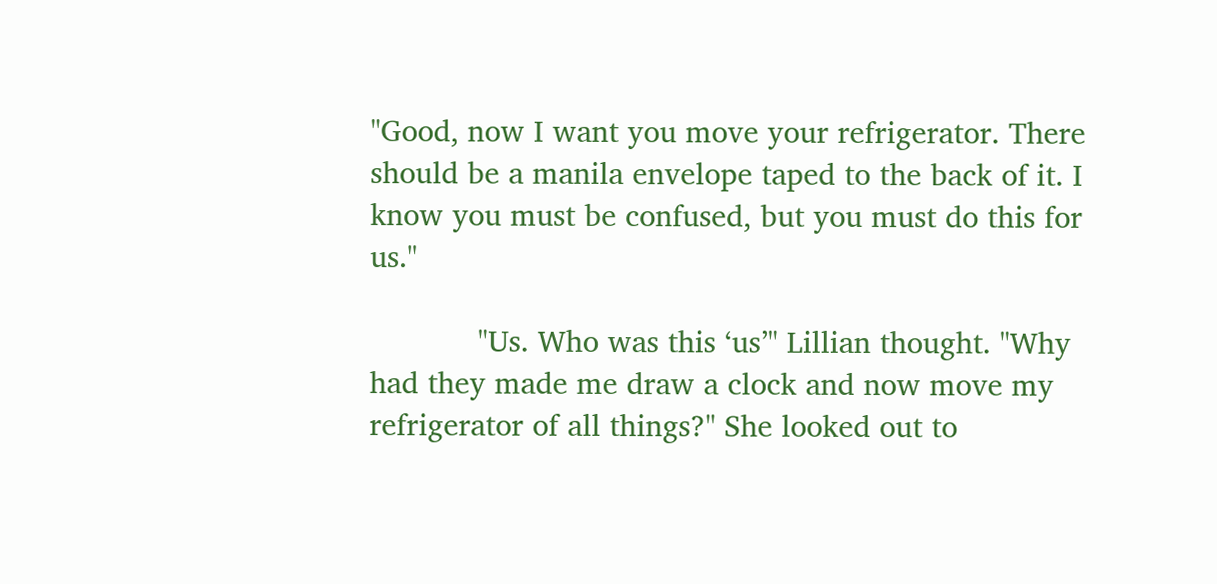"Good, now I want you move your refrigerator. There should be a manila envelope taped to the back of it. I know you must be confused, but you must do this for us."

            "Us. Who was this ‘us’" Lillian thought. "Why had they made me draw a clock and now move my refrigerator of all things?" She looked out to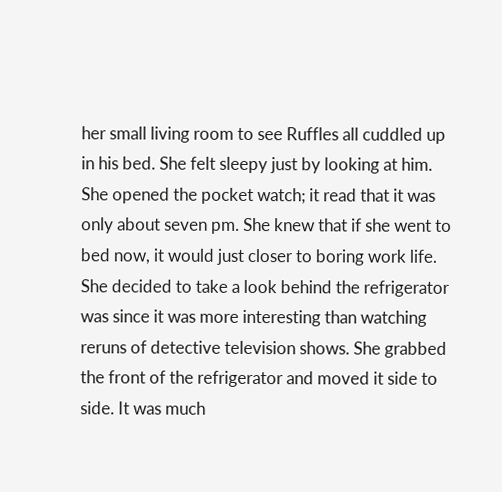her small living room to see Ruffles all cuddled up in his bed. She felt sleepy just by looking at him. She opened the pocket watch; it read that it was only about seven pm. She knew that if she went to bed now, it would just closer to boring work life. She decided to take a look behind the refrigerator was since it was more interesting than watching reruns of detective television shows. She grabbed the front of the refrigerator and moved it side to side. It was much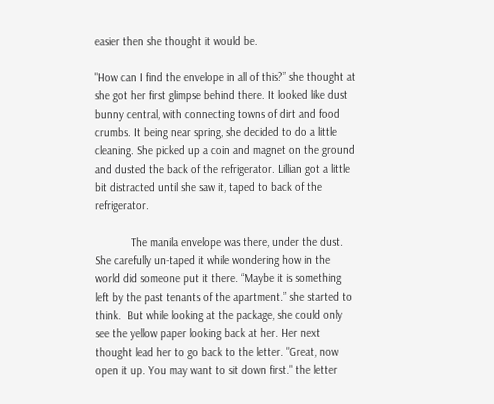easier then she thought it would be.

"How can I find the envelope in all of this?” she thought at she got her first glimpse behind there. It looked like dust bunny central, with connecting towns of dirt and food crumbs. It being near spring, she decided to do a little cleaning. She picked up a coin and magnet on the ground and dusted the back of the refrigerator. Lillian got a little bit distracted until she saw it, taped to back of the refrigerator.

            The manila envelope was there, under the dust. She carefully un-taped it while wondering how in the world did someone put it there. “Maybe it is something left by the past tenants of the apartment.” she started to think.  But while looking at the package, she could only see the yellow paper looking back at her. Her next thought lead her to go back to the letter. "Great, now open it up. You may want to sit down first." the letter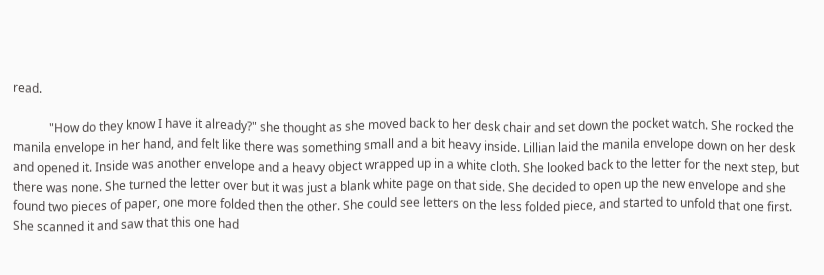read.

            "How do they know I have it already?" she thought as she moved back to her desk chair and set down the pocket watch. She rocked the manila envelope in her hand, and felt like there was something small and a bit heavy inside. Lillian laid the manila envelope down on her desk and opened it. Inside was another envelope and a heavy object wrapped up in a white cloth. She looked back to the letter for the next step, but there was none. She turned the letter over but it was just a blank white page on that side. She decided to open up the new envelope and she found two pieces of paper, one more folded then the other. She could see letters on the less folded piece, and started to unfold that one first. She scanned it and saw that this one had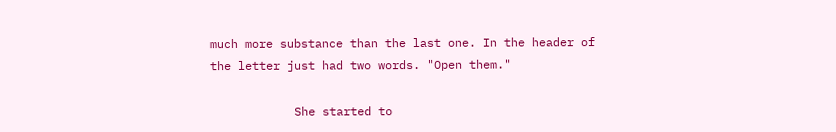much more substance than the last one. In the header of the letter just had two words. "Open them."

            She started to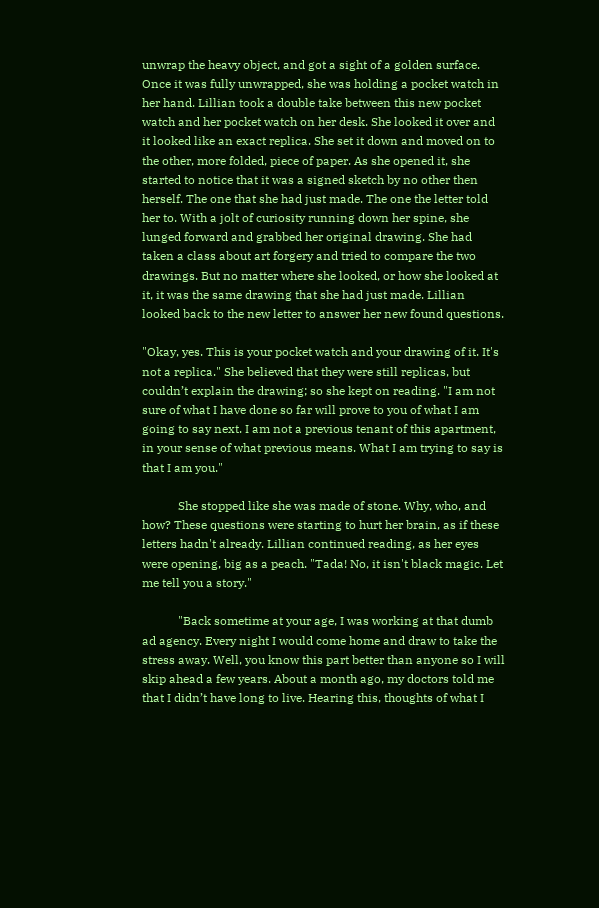unwrap the heavy object, and got a sight of a golden surface. Once it was fully unwrapped, she was holding a pocket watch in her hand. Lillian took a double take between this new pocket watch and her pocket watch on her desk. She looked it over and it looked like an exact replica. She set it down and moved on to the other, more folded, piece of paper. As she opened it, she started to notice that it was a signed sketch by no other then herself. The one that she had just made. The one the letter told her to. With a jolt of curiosity running down her spine, she lunged forward and grabbed her original drawing. She had taken a class about art forgery and tried to compare the two drawings. But no matter where she looked, or how she looked at it, it was the same drawing that she had just made. Lillian looked back to the new letter to answer her new found questions.

"Okay, yes. This is your pocket watch and your drawing of it. It's not a replica." She believed that they were still replicas, but couldn’t explain the drawing; so she kept on reading. "I am not sure of what I have done so far will prove to you of what I am going to say next. I am not a previous tenant of this apartment, in your sense of what previous means. What I am trying to say is that I am you."

            She stopped like she was made of stone. Why, who, and how? These questions were starting to hurt her brain, as if these letters hadn't already. Lillian continued reading, as her eyes were opening, big as a peach. "Tada! No, it isn't black magic. Let me tell you a story."

            "Back sometime at your age, I was working at that dumb ad agency. Every night I would come home and draw to take the stress away. Well, you know this part better than anyone so I will skip ahead a few years. About a month ago, my doctors told me that I didn’t have long to live. Hearing this, thoughts of what I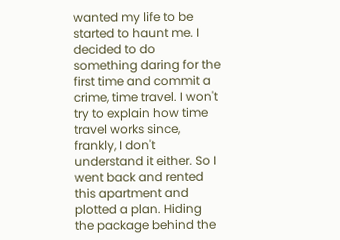wanted my life to be started to haunt me. I decided to do something daring for the first time and commit a crime, time travel. I won't try to explain how time travel works since, frankly, I don't understand it either. So I went back and rented this apartment and plotted a plan. Hiding the package behind the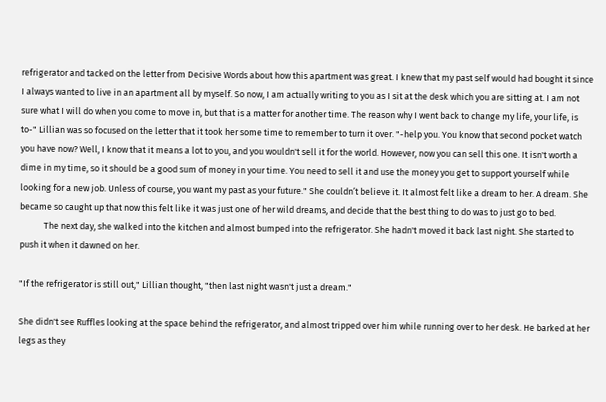refrigerator and tacked on the letter from Decisive Words about how this apartment was great. I knew that my past self would had bought it since I always wanted to live in an apartment all by myself. So now, I am actually writing to you as I sit at the desk which you are sitting at. I am not sure what I will do when you come to move in, but that is a matter for another time. The reason why I went back to change my life, your life, is to-" Lillian was so focused on the letter that it took her some time to remember to turn it over. "-help you. You know that second pocket watch you have now? Well, I know that it means a lot to you, and you wouldn't sell it for the world. However, now you can sell this one. It isn't worth a dime in my time, so it should be a good sum of money in your time. You need to sell it and use the money you get to support yourself while looking for a new job. Unless of course, you want my past as your future." She couldn’t believe it. It almost felt like a dream to her. A dream. She became so caught up that now this felt like it was just one of her wild dreams, and decide that the best thing to do was to just go to bed.
            The next day, she walked into the kitchen and almost bumped into the refrigerator. She hadn't moved it back last night. She started to push it when it dawned on her.

"If the refrigerator is still out," Lillian thought, "then last night wasn't just a dream."

She didn't see Ruffles looking at the space behind the refrigerator, and almost tripped over him while running over to her desk. He barked at her legs as they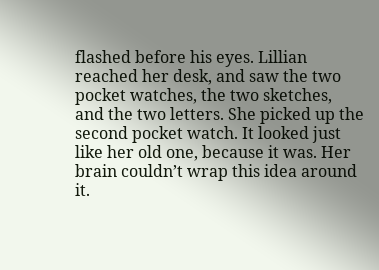flashed before his eyes. Lillian reached her desk, and saw the two pocket watches, the two sketches, and the two letters. She picked up the second pocket watch. It looked just like her old one, because it was. Her brain couldn’t wrap this idea around it.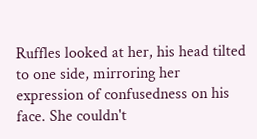Ruffles looked at her, his head tilted to one side, mirroring her expression of confusedness on his face. She couldn't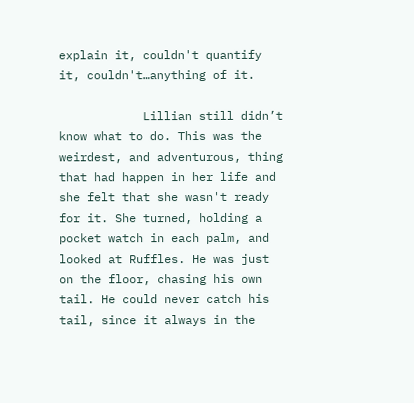explain it, couldn't quantify it, couldn't…anything of it.

            Lillian still didn’t know what to do. This was the weirdest, and adventurous, thing that had happen in her life and she felt that she wasn't ready for it. She turned, holding a pocket watch in each palm, and looked at Ruffles. He was just on the floor, chasing his own tail. He could never catch his tail, since it always in the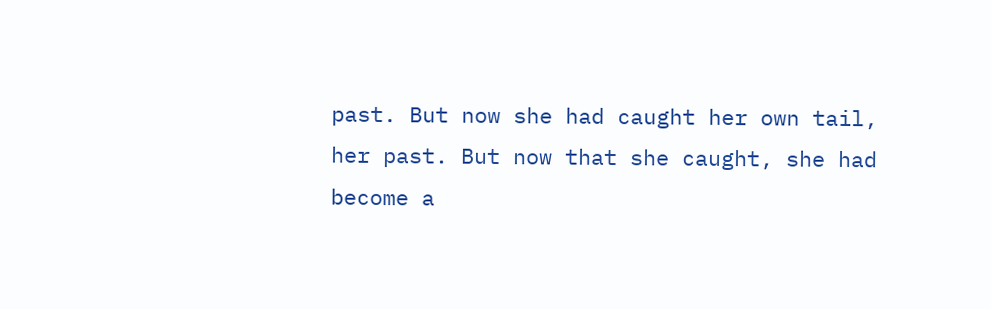past. But now she had caught her own tail, her past. But now that she caught, she had become a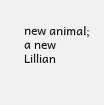new animal; a new Lillian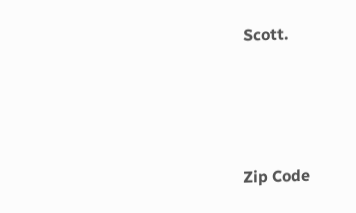Scott.





Zip Code